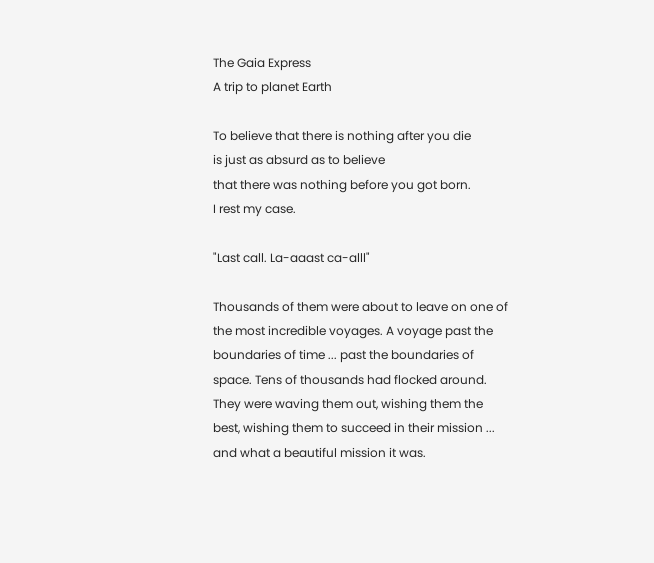The Gaia Express
A trip to planet Earth

To believe that there is nothing after you die
is just as absurd as to believe
that there was nothing before you got born.
I rest my case.

"Last call. La-aaast ca-alll"

Thousands of them were about to leave on one of the most incredible voyages. A voyage past the boundaries of time ... past the boundaries of space. Tens of thousands had flocked around. They were waving them out, wishing them the best, wishing them to succeed in their mission ... and what a beautiful mission it was.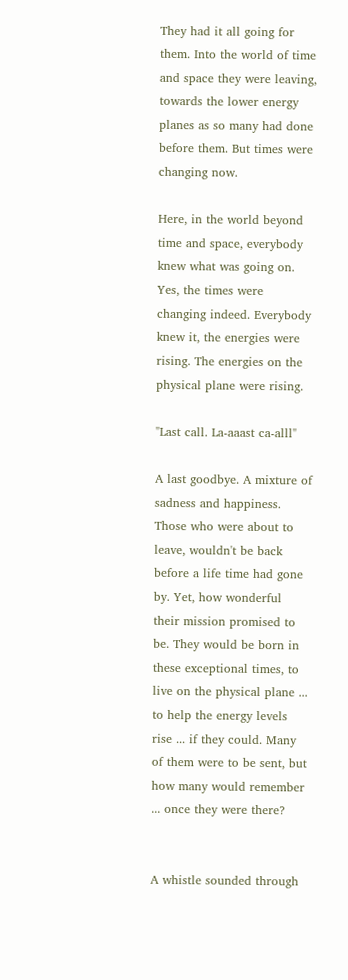They had it all going for them. Into the world of time and space they were leaving, towards the lower energy planes as so many had done before them. But times were changing now.

Here, in the world beyond time and space, everybody knew what was going on. Yes, the times were changing indeed. Everybody knew it, the energies were rising. The energies on the physical plane were rising.

"Last call. La-aaast ca-alll"

A last goodbye. A mixture of sadness and happiness. Those who were about to leave, wouldn't be back before a life time had gone by. Yet, how wonderful their mission promised to be. They would be born in these exceptional times, to live on the physical plane ... to help the energy levels rise ... if they could. Many of them were to be sent, but how many would remember ... once they were there?


A whistle sounded through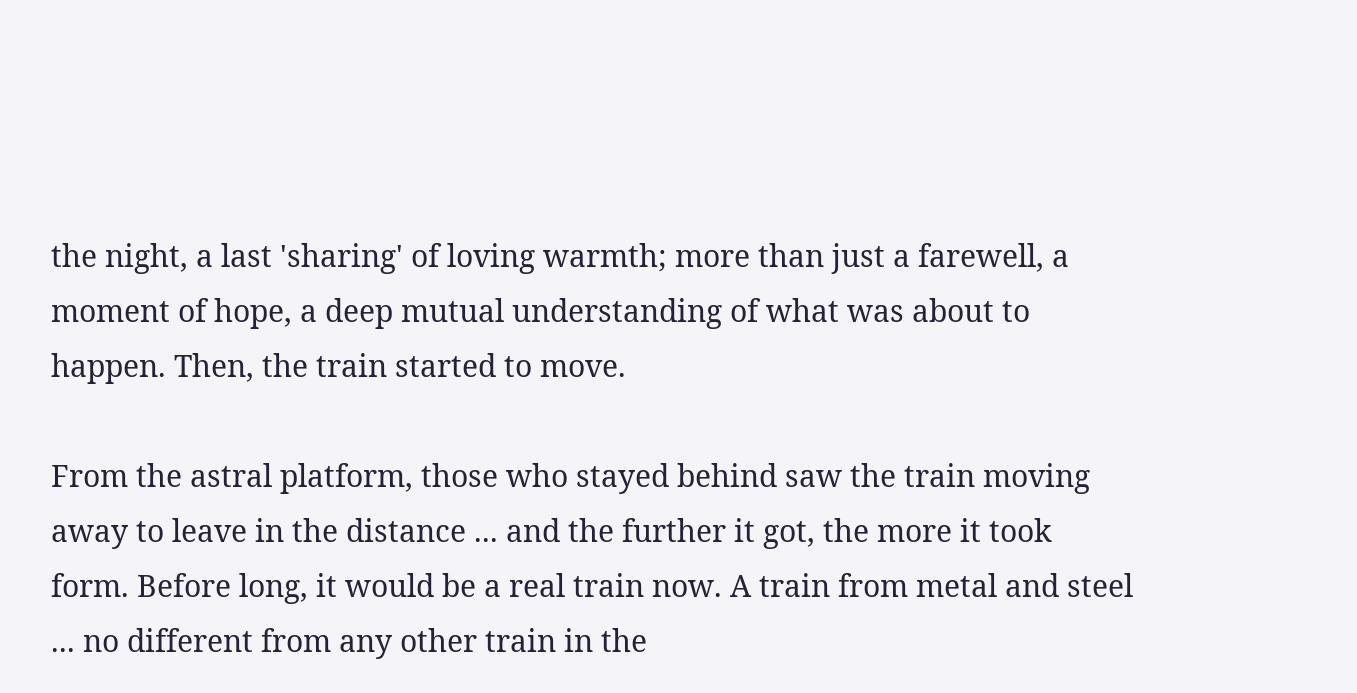the night, a last 'sharing' of loving warmth; more than just a farewell, a moment of hope, a deep mutual understanding of what was about to happen. Then, the train started to move.

From the astral platform, those who stayed behind saw the train moving away to leave in the distance ... and the further it got, the more it took form. Before long, it would be a real train now. A train from metal and steel ... no different from any other train in the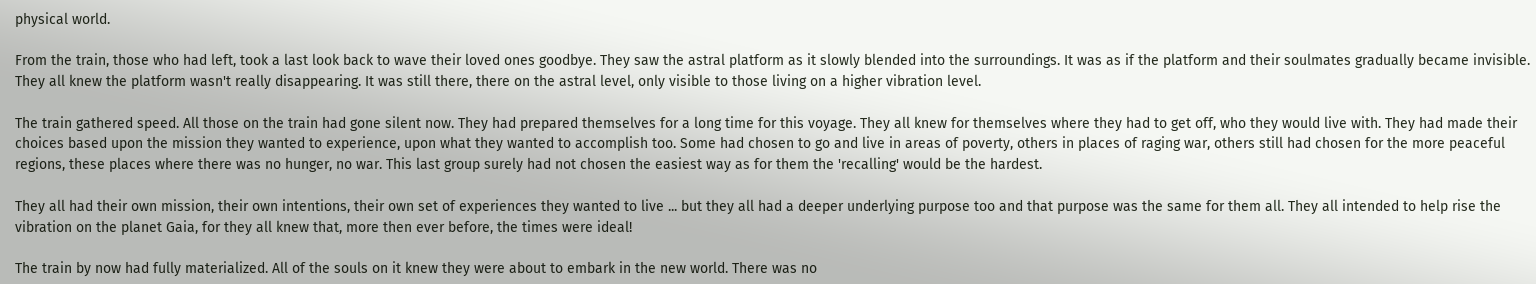physical world.

From the train, those who had left, took a last look back to wave their loved ones goodbye. They saw the astral platform as it slowly blended into the surroundings. It was as if the platform and their soulmates gradually became invisible. They all knew the platform wasn't really disappearing. It was still there, there on the astral level, only visible to those living on a higher vibration level.

The train gathered speed. All those on the train had gone silent now. They had prepared themselves for a long time for this voyage. They all knew for themselves where they had to get off, who they would live with. They had made their choices based upon the mission they wanted to experience, upon what they wanted to accomplish too. Some had chosen to go and live in areas of poverty, others in places of raging war, others still had chosen for the more peaceful regions, these places where there was no hunger, no war. This last group surely had not chosen the easiest way as for them the 'recalling' would be the hardest.

They all had their own mission, their own intentions, their own set of experiences they wanted to live ... but they all had a deeper underlying purpose too and that purpose was the same for them all. They all intended to help rise the vibration on the planet Gaia, for they all knew that, more then ever before, the times were ideal!

The train by now had fully materialized. All of the souls on it knew they were about to embark in the new world. There was no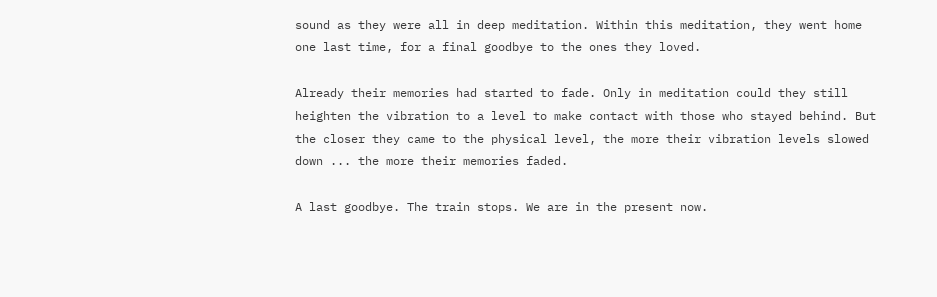sound as they were all in deep meditation. Within this meditation, they went home one last time, for a final goodbye to the ones they loved.

Already their memories had started to fade. Only in meditation could they still heighten the vibration to a level to make contact with those who stayed behind. But the closer they came to the physical level, the more their vibration levels slowed down ... the more their memories faded.

A last goodbye. The train stops. We are in the present now.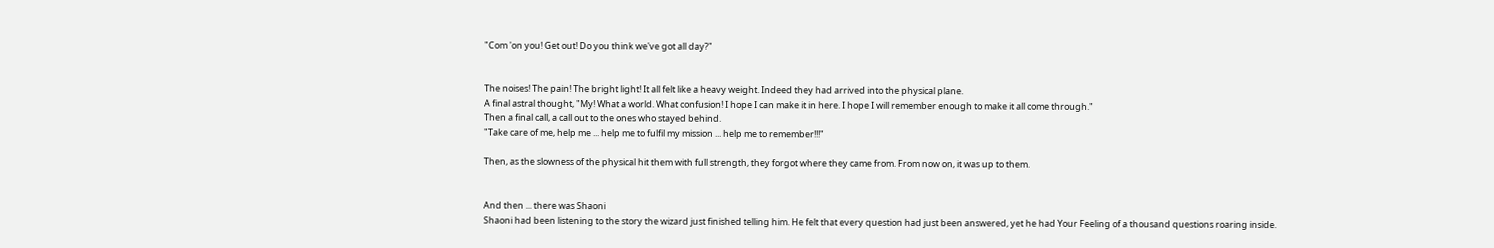"Com 'on you! Get out! Do you think we've got all day?"


The noises! The pain! The bright light! It all felt like a heavy weight. Indeed they had arrived into the physical plane.
A final astral thought, "My! What a world. What confusion! I hope I can make it in here. I hope I will remember enough to make it all come through."
Then a final call, a call out to the ones who stayed behind.
"Take care of me, help me ... help me to fulfil my mission ... help me to remember!!!"

Then, as the slowness of the physical hit them with full strength, they forgot where they came from. From now on, it was up to them.


And then ... there was Shaoni
Shaoni had been listening to the story the wizard just finished telling him. He felt that every question had just been answered, yet he had Your Feeling of a thousand questions roaring inside.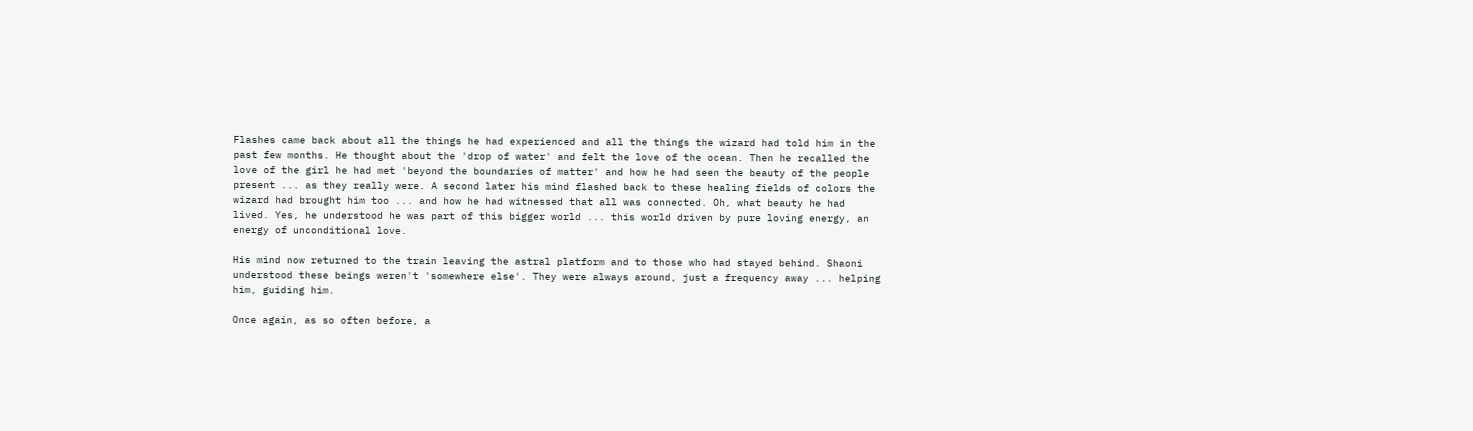Flashes came back about all the things he had experienced and all the things the wizard had told him in the past few months. He thought about the 'drop of water' and felt the love of the ocean. Then he recalled the love of the girl he had met 'beyond the boundaries of matter' and how he had seen the beauty of the people present ... as they really were. A second later his mind flashed back to these healing fields of colors the wizard had brought him too ... and how he had witnessed that all was connected. Oh, what beauty he had lived. Yes, he understood he was part of this bigger world ... this world driven by pure loving energy, an energy of unconditional love.

His mind now returned to the train leaving the astral platform and to those who had stayed behind. Shaoni understood these beings weren't 'somewhere else'. They were always around, just a frequency away ... helping him, guiding him.

Once again, as so often before, a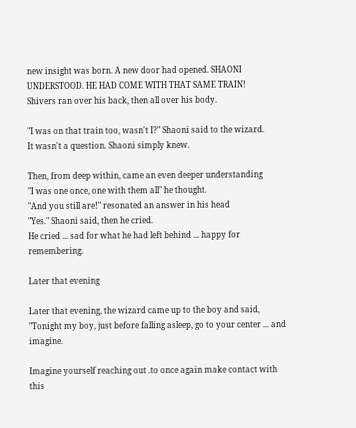new insight was born. A new door had opened. SHAONI UNDERSTOOD. HE HAD COME WITH THAT SAME TRAIN!
Shivers ran over his back, then all over his body.

"I was on that train too, wasn't I?" Shaoni said to the wizard.
It wasn't a question. Shaoni simply knew.

Then, from deep within, came an even deeper understanding
"I was one once, one with them all" he thought.
"And you still are!" resonated an answer in his head
"Yes." Shaoni said, then he cried.
He cried ... sad for what he had left behind ... happy for remembering.

Later that evening

Later that evening, the wizard came up to the boy and said, "Tonight my boy, just before falling asleep, go to your center ... and imagine.

Imagine yourself reaching out .to once again make contact with this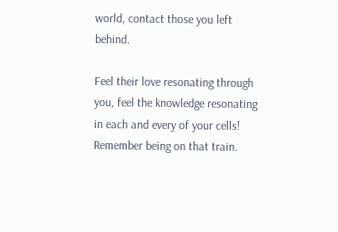world, contact those you left behind.

Feel their love resonating through you, feel the knowledge resonating in each and every of your cells! Remember being on that train.